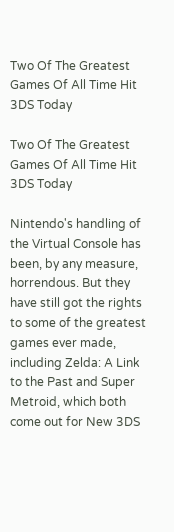Two Of The Greatest Games Of All Time Hit 3DS Today

Two Of The Greatest Games Of All Time Hit 3DS Today

Nintendo's handling of the Virtual Console has been, by any measure, horrendous. But they have still got the rights to some of the greatest games ever made, including Zelda: A Link to the Past and Super Metroid, which both come out for New 3DS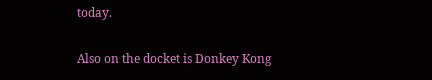today.

Also on the docket is Donkey Kong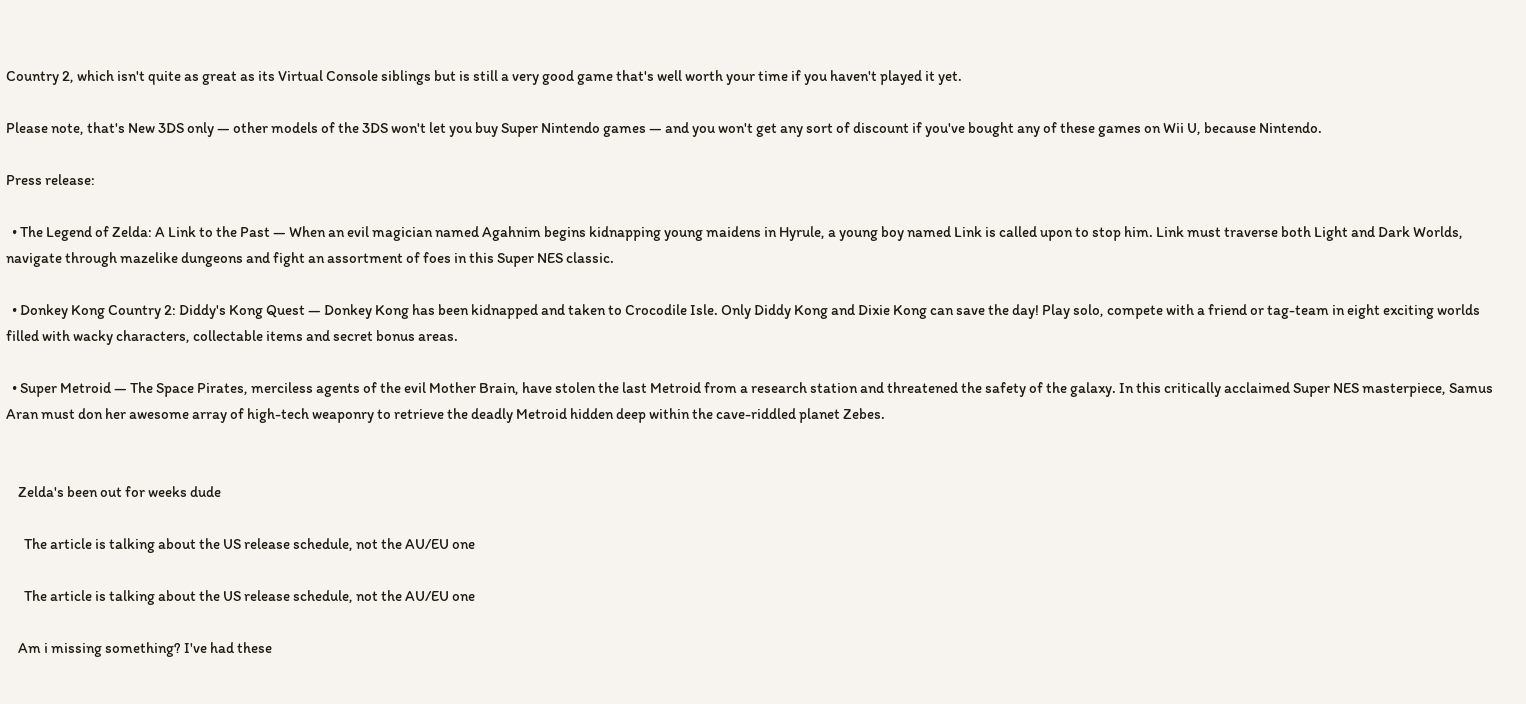Country 2, which isn't quite as great as its Virtual Console siblings but is still a very good game that's well worth your time if you haven't played it yet.

Please note, that's New 3DS only — other models of the 3DS won't let you buy Super Nintendo games — and you won't get any sort of discount if you've bought any of these games on Wii U, because Nintendo.

Press release:

  • The Legend of Zelda: A Link to the Past — When an evil magician named Agahnim begins kidnapping young maidens in Hyrule, a young boy named Link is called upon to stop him. Link must traverse both Light and Dark Worlds, navigate through mazelike dungeons and fight an assortment of foes in this Super NES classic.

  • Donkey Kong Country 2: Diddy's Kong Quest — Donkey Kong has been kidnapped and taken to Crocodile Isle. Only Diddy Kong and Dixie Kong can save the day! Play solo, compete with a friend or tag-team in eight exciting worlds filled with wacky characters, collectable items and secret bonus areas.

  • Super Metroid — The Space Pirates, merciless agents of the evil Mother Brain, have stolen the last Metroid from a research station and threatened the safety of the galaxy. In this critically acclaimed Super NES masterpiece, Samus Aran must don her awesome array of high-tech weaponry to retrieve the deadly Metroid hidden deep within the cave-riddled planet Zebes.


    Zelda's been out for weeks dude

      The article is talking about the US release schedule, not the AU/EU one

      The article is talking about the US release schedule, not the AU/EU one

    Am i missing something? I've had these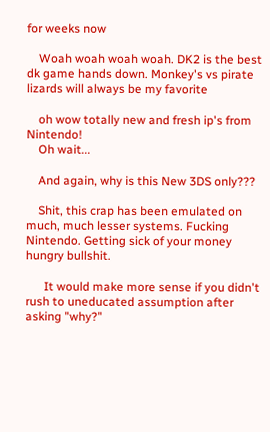for weeks now

    Woah woah woah woah. DK2 is the best dk game hands down. Monkey's vs pirate lizards will always be my favorite

    oh wow totally new and fresh ip's from Nintendo!
    Oh wait...

    And again, why is this New 3DS only???

    Shit, this crap has been emulated on much, much lesser systems. Fucking Nintendo. Getting sick of your money hungry bullshit.

      It would make more sense if you didn't rush to uneducated assumption after asking "why?"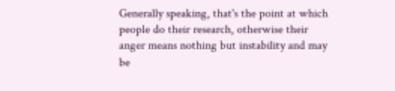Generally speaking, that's the point at which people do their research, otherwise their anger means nothing but instability and may be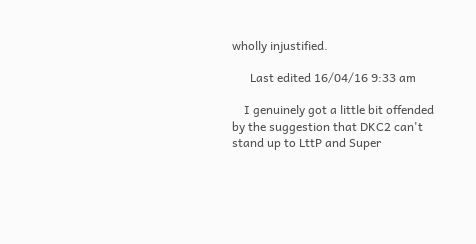wholly injustified.

      Last edited 16/04/16 9:33 am

    I genuinely got a little bit offended by the suggestion that DKC2 can't stand up to LttP and Super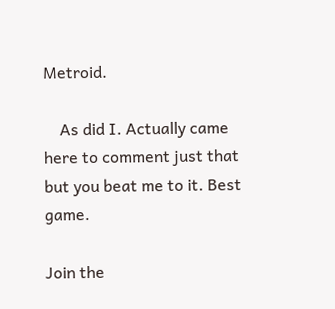Metroid.

    As did I. Actually came here to comment just that but you beat me to it. Best game.

Join the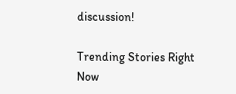discussion!

Trending Stories Right Now